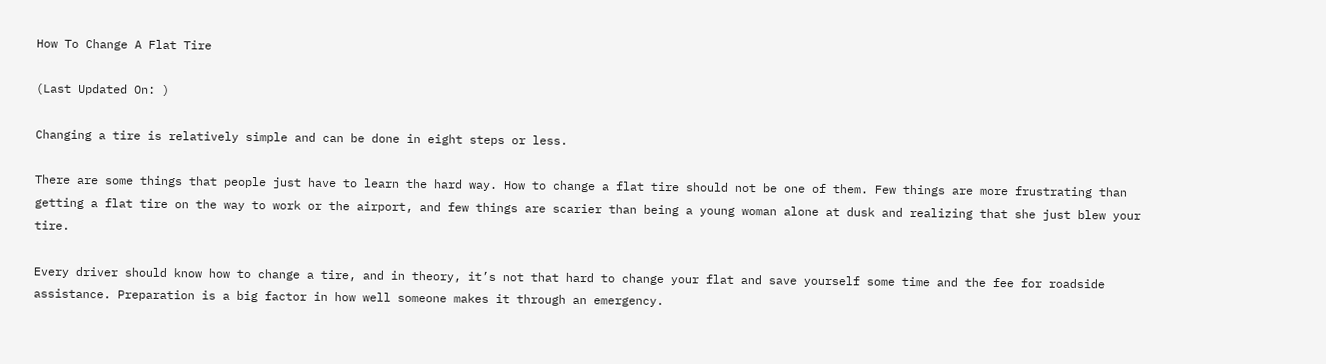How To Change A Flat Tire

(Last Updated On: )

Changing a tire is relatively simple and can be done in eight steps or less.

There are some things that people just have to learn the hard way. How to change a flat tire should not be one of them. Few things are more frustrating than getting a flat tire on the way to work or the airport, and few things are scarier than being a young woman alone at dusk and realizing that she just blew your tire.

Every driver should know how to change a tire, and in theory, it’s not that hard to change your flat and save yourself some time and the fee for roadside assistance. Preparation is a big factor in how well someone makes it through an emergency.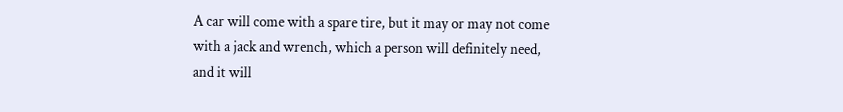A car will come with a spare tire, but it may or may not come with a jack and wrench, which a person will definitely need, and it will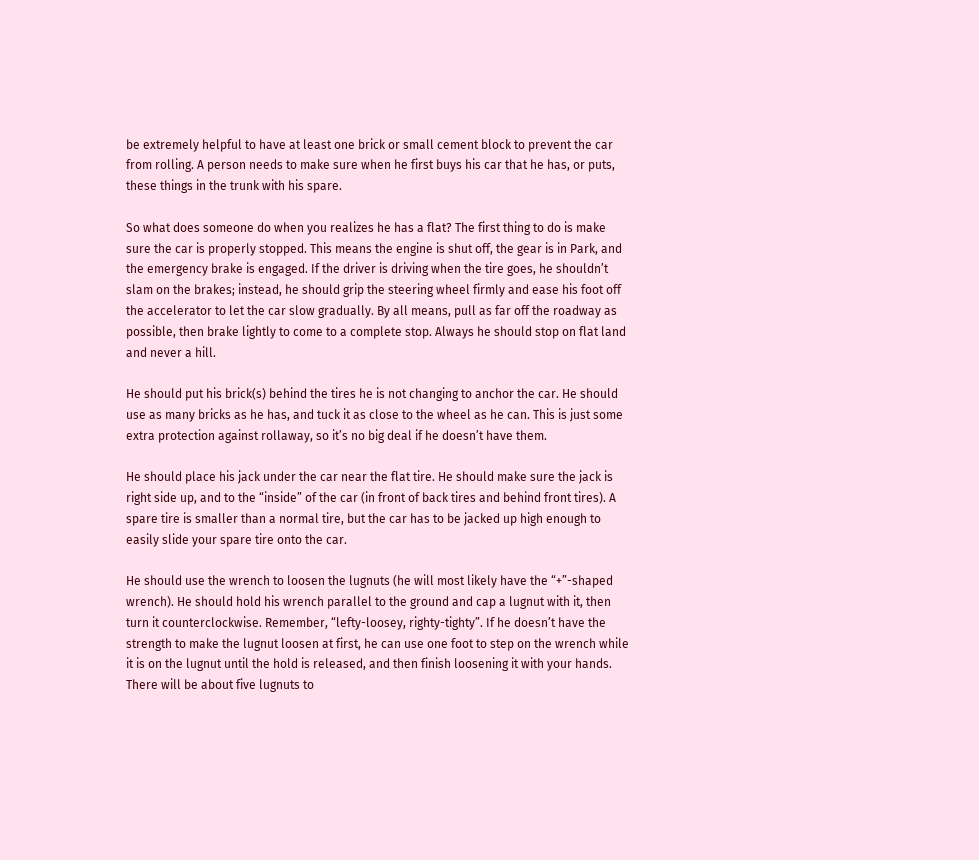be extremely helpful to have at least one brick or small cement block to prevent the car from rolling. A person needs to make sure when he first buys his car that he has, or puts, these things in the trunk with his spare.

So what does someone do when you realizes he has a flat? The first thing to do is make sure the car is properly stopped. This means the engine is shut off, the gear is in Park, and the emergency brake is engaged. If the driver is driving when the tire goes, he shouldn’t slam on the brakes; instead, he should grip the steering wheel firmly and ease his foot off the accelerator to let the car slow gradually. By all means, pull as far off the roadway as possible, then brake lightly to come to a complete stop. Always he should stop on flat land and never a hill.

He should put his brick(s) behind the tires he is not changing to anchor the car. He should use as many bricks as he has, and tuck it as close to the wheel as he can. This is just some extra protection against rollaway, so it’s no big deal if he doesn’t have them.

He should place his jack under the car near the flat tire. He should make sure the jack is right side up, and to the “inside” of the car (in front of back tires and behind front tires). A spare tire is smaller than a normal tire, but the car has to be jacked up high enough to easily slide your spare tire onto the car.

He should use the wrench to loosen the lugnuts (he will most likely have the “+”-shaped wrench). He should hold his wrench parallel to the ground and cap a lugnut with it, then turn it counterclockwise. Remember, “lefty-loosey, righty-tighty”. If he doesn’t have the strength to make the lugnut loosen at first, he can use one foot to step on the wrench while it is on the lugnut until the hold is released, and then finish loosening it with your hands. There will be about five lugnuts to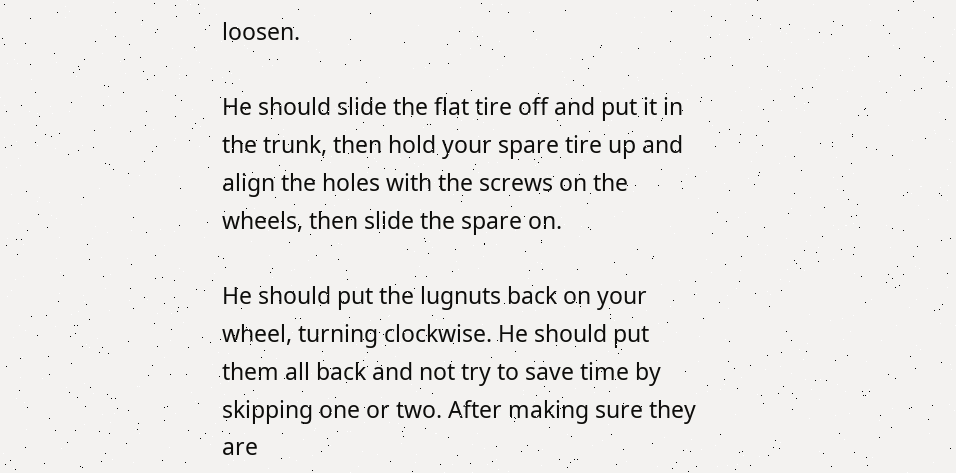loosen.

He should slide the flat tire off and put it in the trunk, then hold your spare tire up and align the holes with the screws on the wheels, then slide the spare on.

He should put the lugnuts back on your wheel, turning clockwise. He should put them all back and not try to save time by skipping one or two. After making sure they are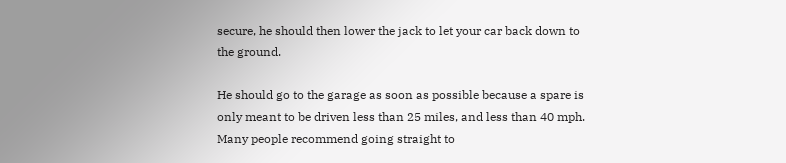secure, he should then lower the jack to let your car back down to the ground.

He should go to the garage as soon as possible because a spare is only meant to be driven less than 25 miles, and less than 40 mph. Many people recommend going straight to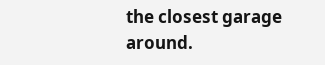the closest garage around.